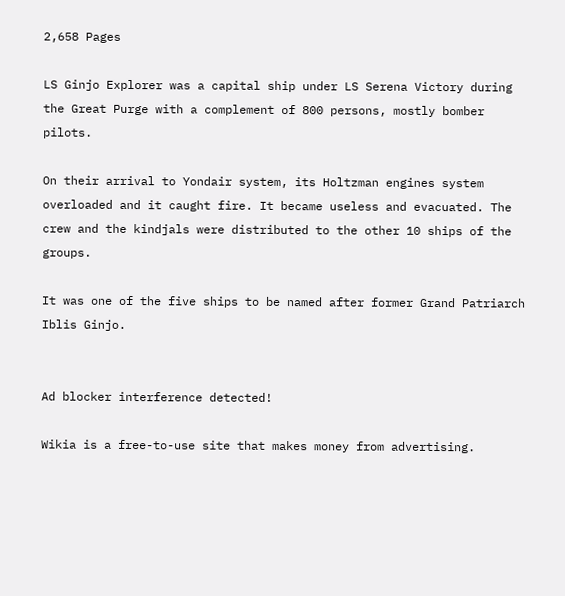2,658 Pages

LS Ginjo Explorer was a capital ship under LS Serena Victory during the Great Purge with a complement of 800 persons, mostly bomber pilots.

On their arrival to Yondair system, its Holtzman engines system overloaded and it caught fire. It became useless and evacuated. The crew and the kindjals were distributed to the other 10 ships of the groups.

It was one of the five ships to be named after former Grand Patriarch Iblis Ginjo.


Ad blocker interference detected!

Wikia is a free-to-use site that makes money from advertising.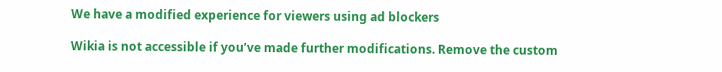We have a modified experience for viewers using ad blockers

Wikia is not accessible if you’ve made further modifications. Remove the custom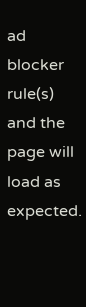ad blocker rule(s) and the page will load as expected.